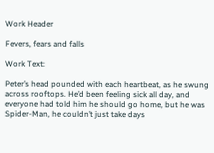Work Header

Fevers, fears and falls

Work Text:

Peter’s head pounded with each heartbeat, as he swung across rooftops. He’d been feeling sick all day, and everyone had told him he should go home, but he was Spider-Man, he couldn’t just take days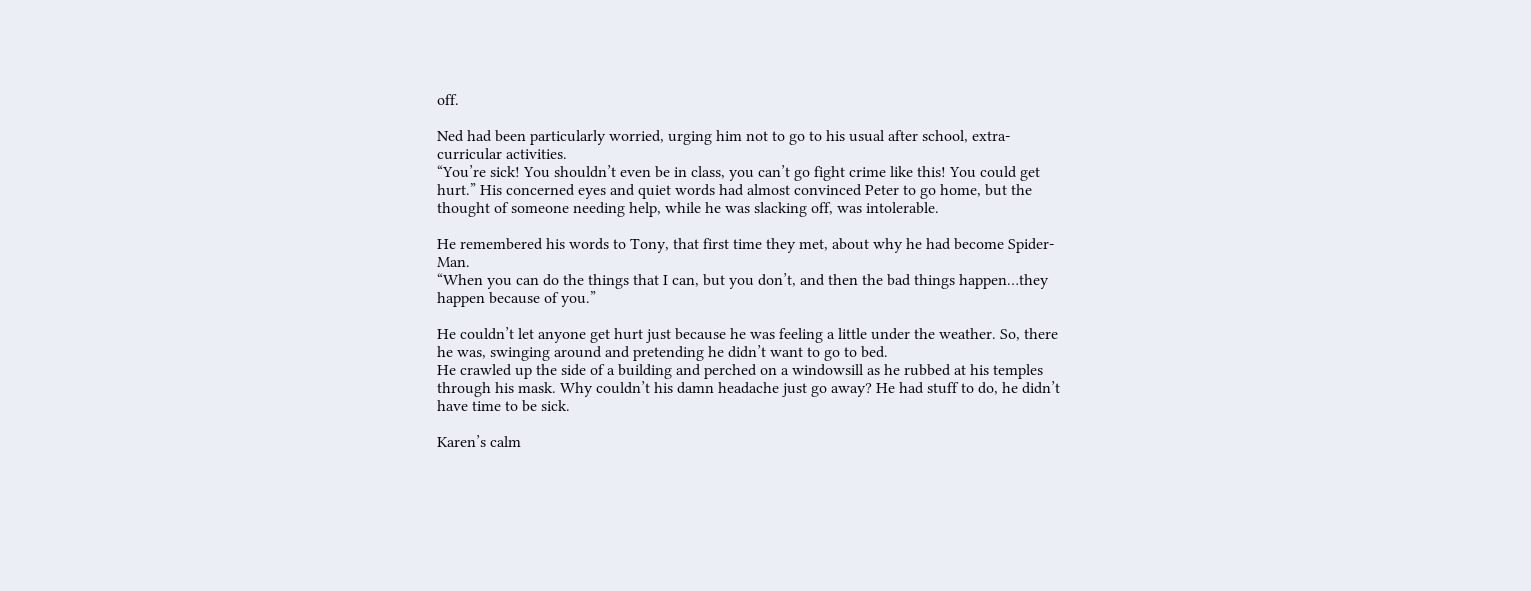off.

Ned had been particularly worried, urging him not to go to his usual after school, extra-curricular activities.
“You’re sick! You shouldn’t even be in class, you can’t go fight crime like this! You could get hurt.” His concerned eyes and quiet words had almost convinced Peter to go home, but the thought of someone needing help, while he was slacking off, was intolerable.

He remembered his words to Tony, that first time they met, about why he had become Spider-Man.
“When you can do the things that I can, but you don’t, and then the bad things happen…they happen because of you.”

He couldn’t let anyone get hurt just because he was feeling a little under the weather. So, there he was, swinging around and pretending he didn’t want to go to bed.
He crawled up the side of a building and perched on a windowsill as he rubbed at his temples through his mask. Why couldn’t his damn headache just go away? He had stuff to do, he didn’t have time to be sick.

Karen’s calm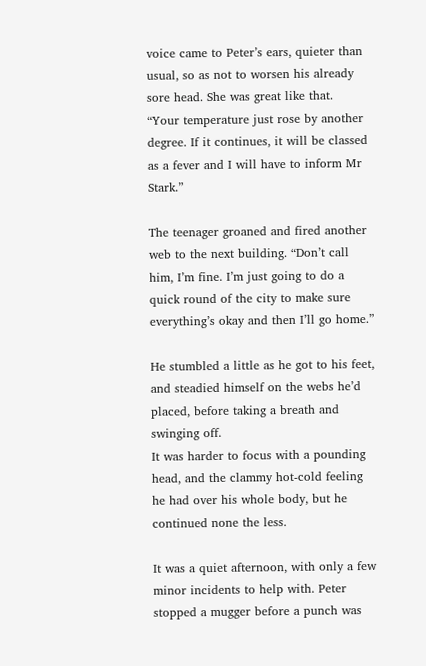voice came to Peter’s ears, quieter than usual, so as not to worsen his already sore head. She was great like that.
“Your temperature just rose by another degree. If it continues, it will be classed as a fever and I will have to inform Mr Stark.”

The teenager groaned and fired another web to the next building. “Don’t call him, I’m fine. I’m just going to do a quick round of the city to make sure everything’s okay and then I’ll go home.”

He stumbled a little as he got to his feet, and steadied himself on the webs he’d placed, before taking a breath and swinging off.
It was harder to focus with a pounding head, and the clammy hot-cold feeling he had over his whole body, but he continued none the less.

It was a quiet afternoon, with only a few minor incidents to help with. Peter stopped a mugger before a punch was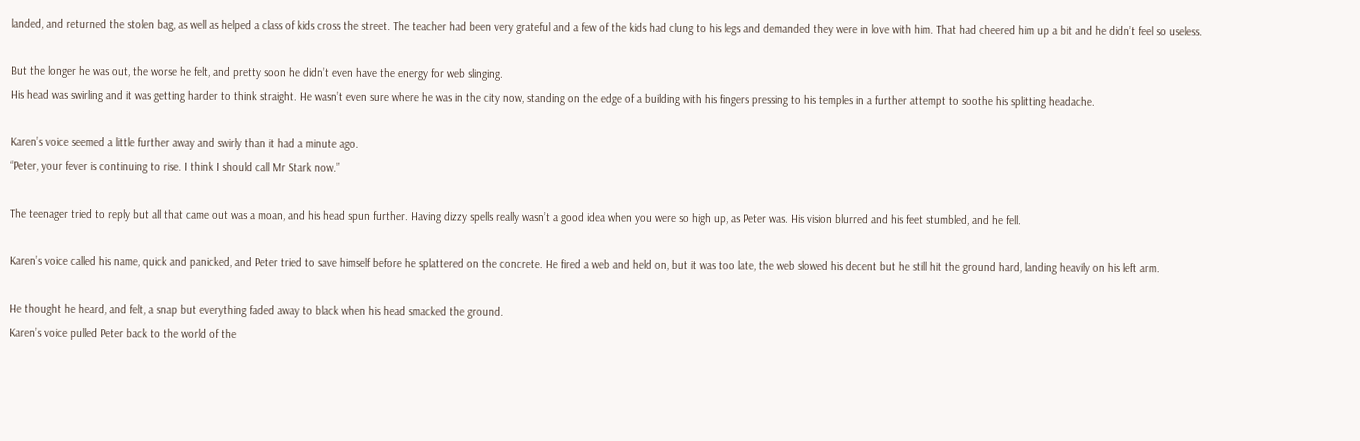landed, and returned the stolen bag, as well as helped a class of kids cross the street. The teacher had been very grateful and a few of the kids had clung to his legs and demanded they were in love with him. That had cheered him up a bit and he didn’t feel so useless.

But the longer he was out, the worse he felt, and pretty soon he didn’t even have the energy for web slinging.
His head was swirling and it was getting harder to think straight. He wasn’t even sure where he was in the city now, standing on the edge of a building with his fingers pressing to his temples in a further attempt to soothe his splitting headache.

Karen’s voice seemed a little further away and swirly than it had a minute ago.
“Peter, your fever is continuing to rise. I think I should call Mr Stark now.”

The teenager tried to reply but all that came out was a moan, and his head spun further. Having dizzy spells really wasn’t a good idea when you were so high up, as Peter was. His vision blurred and his feet stumbled, and he fell.

Karen’s voice called his name, quick and panicked, and Peter tried to save himself before he splattered on the concrete. He fired a web and held on, but it was too late, the web slowed his decent but he still hit the ground hard, landing heavily on his left arm.

He thought he heard, and felt, a snap but everything faded away to black when his head smacked the ground.
Karen’s voice pulled Peter back to the world of the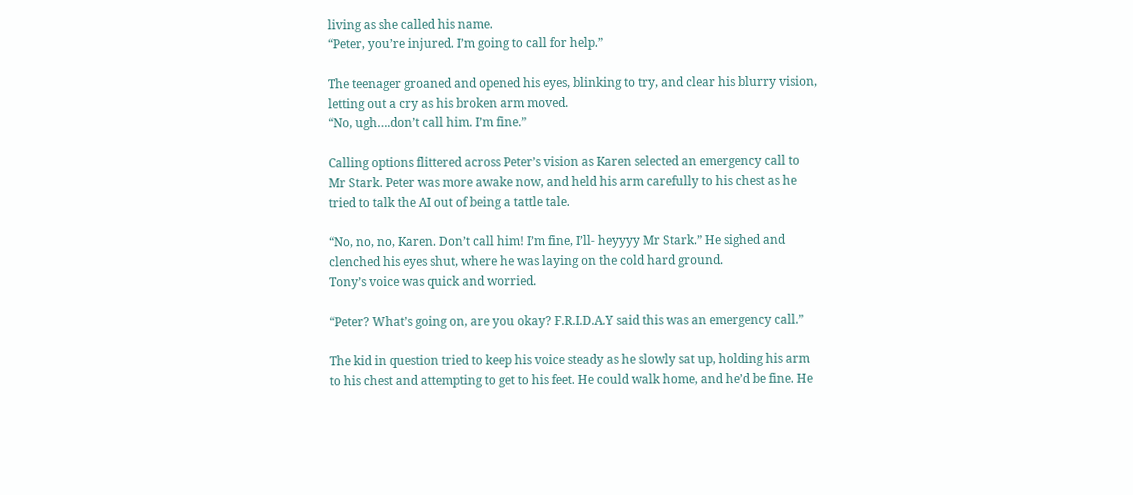living as she called his name.
“Peter, you’re injured. I’m going to call for help.”

The teenager groaned and opened his eyes, blinking to try, and clear his blurry vision, letting out a cry as his broken arm moved.
“No, ugh….don’t call him. I’m fine.”

Calling options flittered across Peter’s vision as Karen selected an emergency call to Mr Stark. Peter was more awake now, and held his arm carefully to his chest as he tried to talk the AI out of being a tattle tale.

“No, no, no, Karen. Don’t call him! I’m fine, I’ll- heyyyy Mr Stark.” He sighed and clenched his eyes shut, where he was laying on the cold hard ground.
Tony’s voice was quick and worried.

“Peter? What’s going on, are you okay? F.R.I.D.A.Y said this was an emergency call.”

The kid in question tried to keep his voice steady as he slowly sat up, holding his arm to his chest and attempting to get to his feet. He could walk home, and he’d be fine. He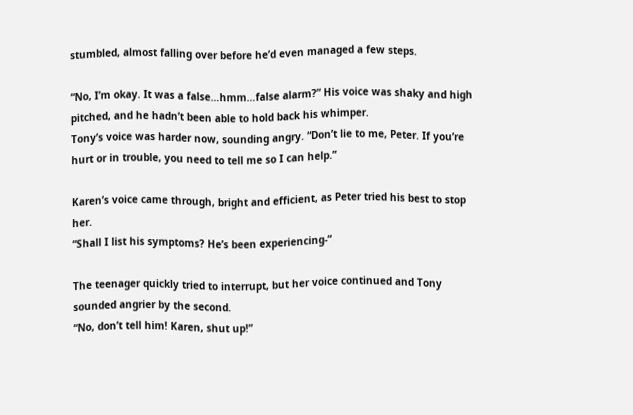stumbled, almost falling over before he’d even managed a few steps.

“No, I’m okay. It was a false…hmm…false alarm?” His voice was shaky and high pitched, and he hadn’t been able to hold back his whimper.
Tony’s voice was harder now, sounding angry. “Don’t lie to me, Peter. If you’re hurt or in trouble, you need to tell me so I can help.”

Karen’s voice came through, bright and efficient, as Peter tried his best to stop her.
“Shall I list his symptoms? He’s been experiencing-“

The teenager quickly tried to interrupt, but her voice continued and Tony sounded angrier by the second.
“No, don’t tell him! Karen, shut up!”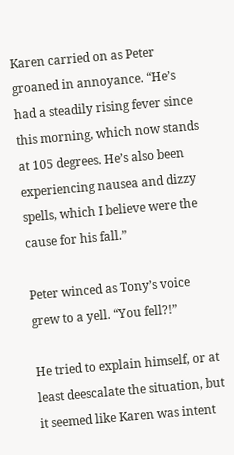Karen carried on as Peter groaned in annoyance. “He’s had a steadily rising fever since this morning, which now stands at 105 degrees. He’s also been experiencing nausea and dizzy spells, which I believe were the cause for his fall.”

Peter winced as Tony’s voice grew to a yell. “You fell?!”

He tried to explain himself, or at least deescalate the situation, but it seemed like Karen was intent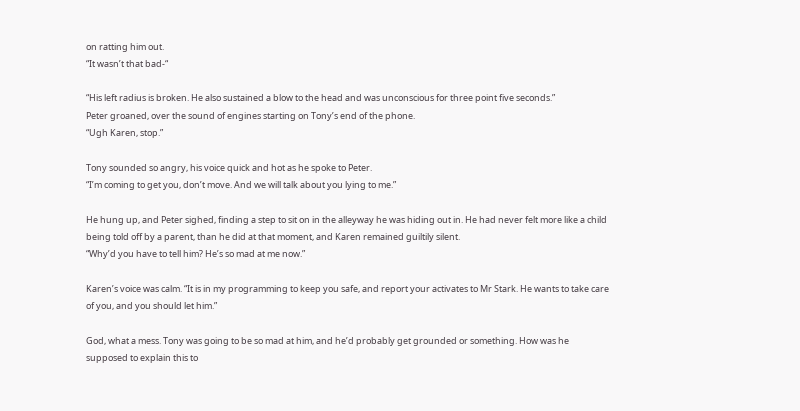on ratting him out.
“It wasn’t that bad-“

“His left radius is broken. He also sustained a blow to the head and was unconscious for three point five seconds.”
Peter groaned, over the sound of engines starting on Tony’s end of the phone.
“Ugh Karen, stop.”

Tony sounded so angry, his voice quick and hot as he spoke to Peter.
“I’m coming to get you, don’t move. And we will talk about you lying to me.”

He hung up, and Peter sighed, finding a step to sit on in the alleyway he was hiding out in. He had never felt more like a child being told off by a parent, than he did at that moment, and Karen remained guiltily silent.
“Why’d you have to tell him? He’s so mad at me now.”

Karen’s voice was calm. “It is in my programming to keep you safe, and report your activates to Mr Stark. He wants to take care of you, and you should let him.”

God, what a mess. Tony was going to be so mad at him, and he’d probably get grounded or something. How was he supposed to explain this to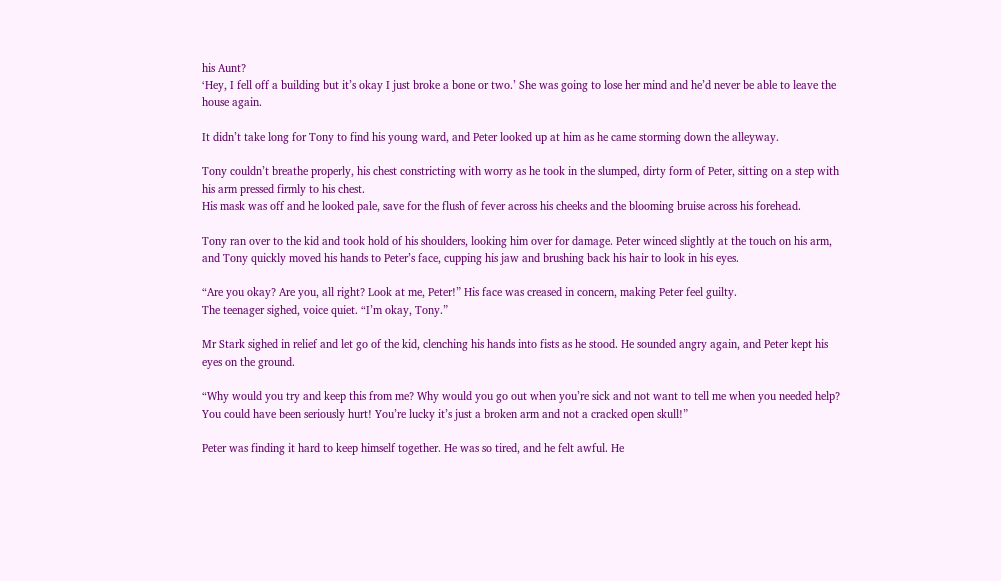his Aunt?
‘Hey, I fell off a building but it’s okay I just broke a bone or two.’ She was going to lose her mind and he’d never be able to leave the house again.

It didn’t take long for Tony to find his young ward, and Peter looked up at him as he came storming down the alleyway.

Tony couldn’t breathe properly, his chest constricting with worry as he took in the slumped, dirty form of Peter, sitting on a step with his arm pressed firmly to his chest.
His mask was off and he looked pale, save for the flush of fever across his cheeks and the blooming bruise across his forehead.

Tony ran over to the kid and took hold of his shoulders, looking him over for damage. Peter winced slightly at the touch on his arm, and Tony quickly moved his hands to Peter’s face, cupping his jaw and brushing back his hair to look in his eyes.

“Are you okay? Are you, all right? Look at me, Peter!” His face was creased in concern, making Peter feel guilty.
The teenager sighed, voice quiet. “I’m okay, Tony.”

Mr Stark sighed in relief and let go of the kid, clenching his hands into fists as he stood. He sounded angry again, and Peter kept his eyes on the ground.

“Why would you try and keep this from me? Why would you go out when you’re sick and not want to tell me when you needed help? You could have been seriously hurt! You’re lucky it’s just a broken arm and not a cracked open skull!”

Peter was finding it hard to keep himself together. He was so tired, and he felt awful. He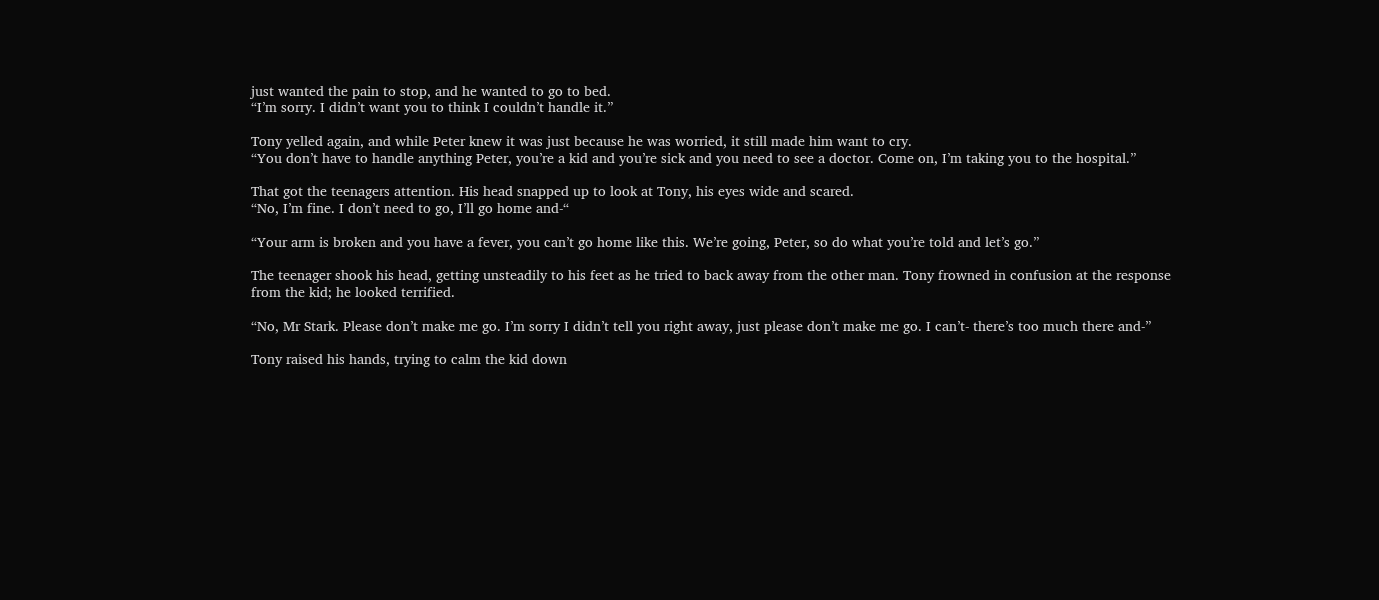just wanted the pain to stop, and he wanted to go to bed.
“I’m sorry. I didn’t want you to think I couldn’t handle it.”

Tony yelled again, and while Peter knew it was just because he was worried, it still made him want to cry.
“You don’t have to handle anything Peter, you’re a kid and you’re sick and you need to see a doctor. Come on, I’m taking you to the hospital.”

That got the teenagers attention. His head snapped up to look at Tony, his eyes wide and scared.
“No, I’m fine. I don’t need to go, I’ll go home and-“

“Your arm is broken and you have a fever, you can’t go home like this. We’re going, Peter, so do what you’re told and let’s go.”

The teenager shook his head, getting unsteadily to his feet as he tried to back away from the other man. Tony frowned in confusion at the response from the kid; he looked terrified.

“No, Mr Stark. Please don’t make me go. I’m sorry I didn’t tell you right away, just please don’t make me go. I can’t- there’s too much there and-”

Tony raised his hands, trying to calm the kid down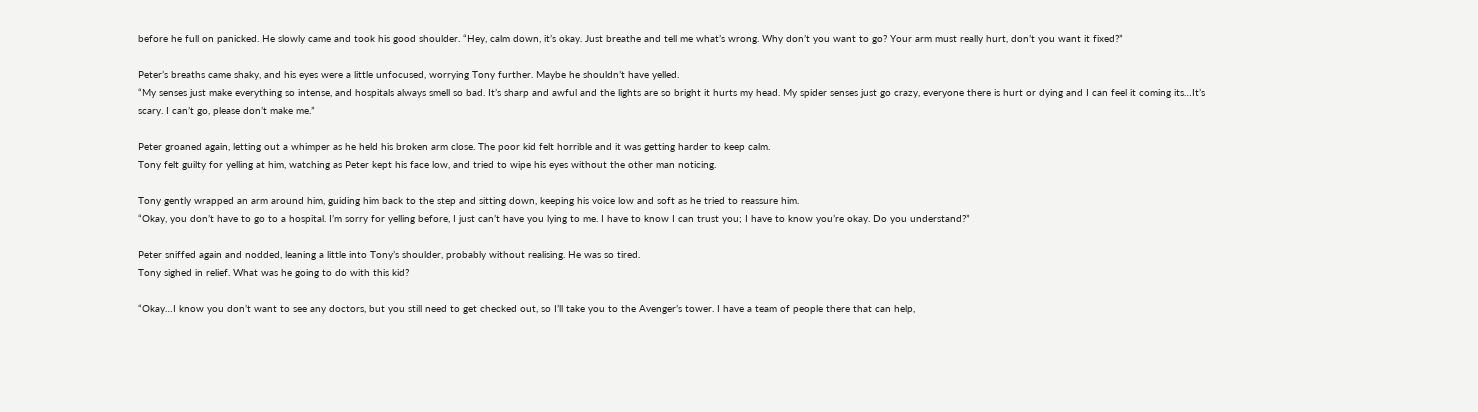before he full on panicked. He slowly came and took his good shoulder. “Hey, calm down, it’s okay. Just breathe and tell me what’s wrong. Why don’t you want to go? Your arm must really hurt, don’t you want it fixed?”

Peter’s breaths came shaky, and his eyes were a little unfocused, worrying Tony further. Maybe he shouldn’t have yelled.
“My senses just make everything so intense, and hospitals always smell so bad. It’s sharp and awful and the lights are so bright it hurts my head. My spider senses just go crazy, everyone there is hurt or dying and I can feel it coming its…It’s scary. I can’t go, please don’t make me.”

Peter groaned again, letting out a whimper as he held his broken arm close. The poor kid felt horrible and it was getting harder to keep calm.
Tony felt guilty for yelling at him, watching as Peter kept his face low, and tried to wipe his eyes without the other man noticing.

Tony gently wrapped an arm around him, guiding him back to the step and sitting down, keeping his voice low and soft as he tried to reassure him.
“Okay, you don’t have to go to a hospital. I’m sorry for yelling before, I just can’t have you lying to me. I have to know I can trust you; I have to know you’re okay. Do you understand?”

Peter sniffed again and nodded, leaning a little into Tony’s shoulder, probably without realising. He was so tired.
Tony sighed in relief. What was he going to do with this kid?

“Okay…I know you don’t want to see any doctors, but you still need to get checked out, so I’ll take you to the Avenger’s tower. I have a team of people there that can help,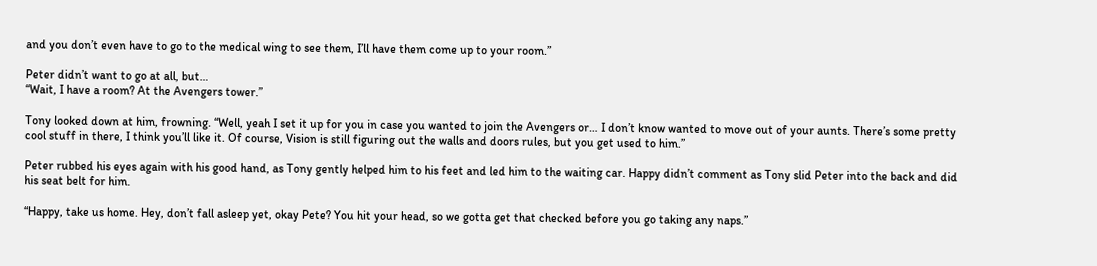and you don’t even have to go to the medical wing to see them, I’ll have them come up to your room.”

Peter didn’t want to go at all, but…
“Wait, I have a room? At the Avengers tower.”

Tony looked down at him, frowning. “Well, yeah I set it up for you in case you wanted to join the Avengers or… I don’t know wanted to move out of your aunts. There’s some pretty cool stuff in there, I think you’ll like it. Of course, Vision is still figuring out the walls and doors rules, but you get used to him.”

Peter rubbed his eyes again with his good hand, as Tony gently helped him to his feet and led him to the waiting car. Happy didn’t comment as Tony slid Peter into the back and did his seat belt for him.

“Happy, take us home. Hey, don’t fall asleep yet, okay Pete? You hit your head, so we gotta get that checked before you go taking any naps.”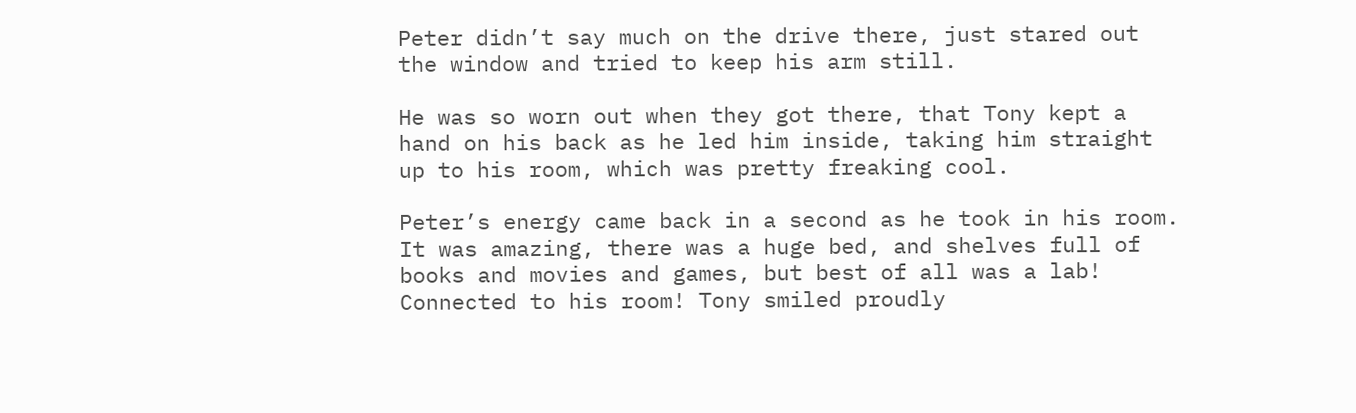Peter didn’t say much on the drive there, just stared out the window and tried to keep his arm still.

He was so worn out when they got there, that Tony kept a hand on his back as he led him inside, taking him straight up to his room, which was pretty freaking cool.

Peter’s energy came back in a second as he took in his room. It was amazing, there was a huge bed, and shelves full of books and movies and games, but best of all was a lab! Connected to his room! Tony smiled proudly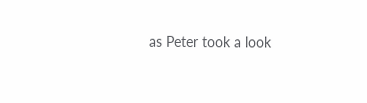as Peter took a look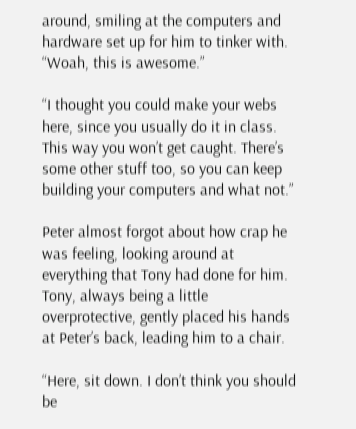around, smiling at the computers and hardware set up for him to tinker with.
“Woah, this is awesome.”

“I thought you could make your webs here, since you usually do it in class. This way you won’t get caught. There’s some other stuff too, so you can keep building your computers and what not.”

Peter almost forgot about how crap he was feeling, looking around at everything that Tony had done for him.
Tony, always being a little overprotective, gently placed his hands at Peter’s back, leading him to a chair.

“Here, sit down. I don’t think you should be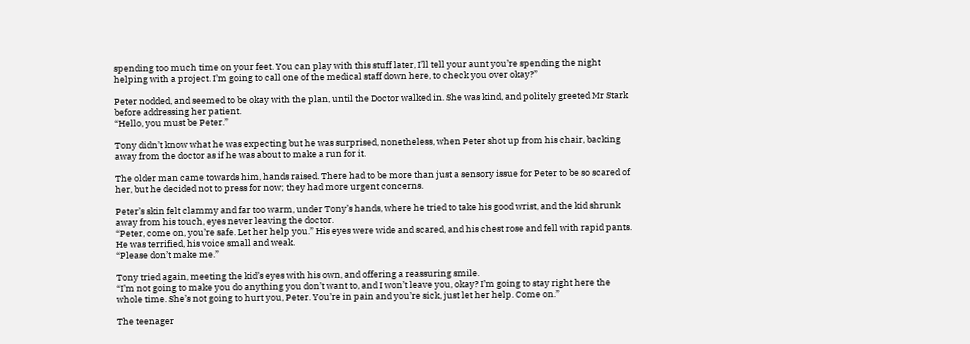spending too much time on your feet. You can play with this stuff later, I’ll tell your aunt you’re spending the night helping with a project. I’m going to call one of the medical staff down here, to check you over okay?”

Peter nodded, and seemed to be okay with the plan, until the Doctor walked in. She was kind, and politely greeted Mr Stark before addressing her patient.
“Hello, you must be Peter.”

Tony didn’t know what he was expecting but he was surprised, nonetheless, when Peter shot up from his chair, backing away from the doctor as if he was about to make a run for it.

The older man came towards him, hands raised. There had to be more than just a sensory issue for Peter to be so scared of her, but he decided not to press for now; they had more urgent concerns.

Peter’s skin felt clammy and far too warm, under Tony’s hands, where he tried to take his good wrist, and the kid shrunk away from his touch, eyes never leaving the doctor.
“Peter, come on, you’re safe. Let her help you.” His eyes were wide and scared, and his chest rose and fell with rapid pants. He was terrified, his voice small and weak.
“Please don’t make me.”

Tony tried again, meeting the kid’s eyes with his own, and offering a reassuring smile.
“I’m not going to make you do anything you don’t want to, and I won’t leave you, okay? I’m going to stay right here the whole time. She’s not going to hurt you, Peter. You’re in pain and you’re sick, just let her help. Come on.”

The teenager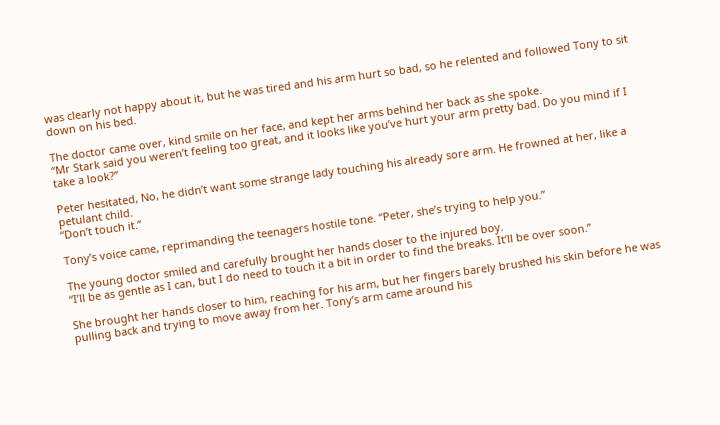was clearly not happy about it, but he was tired and his arm hurt so bad, so he relented and followed Tony to sit down on his bed.

The doctor came over, kind smile on her face, and kept her arms behind her back as she spoke.
“Mr Stark said you weren’t feeling too great, and it looks like you’ve hurt your arm pretty bad. Do you mind if I take a look?”

Peter hesitated, No, he didn’t want some strange lady touching his already sore arm. He frowned at her, like a petulant child.
“Don’t touch it.”

Tony’s voice came, reprimanding the teenagers hostile tone. “Peter, she’s trying to help you.”

The young doctor smiled and carefully brought her hands closer to the injured boy.
“I’ll be as gentle as I can, but I do need to touch it a bit in order to find the breaks. It’ll be over soon.”

She brought her hands closer to him, reaching for his arm, but her fingers barely brushed his skin before he was pulling back and trying to move away from her. Tony’s arm came around his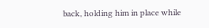back, holding him in place while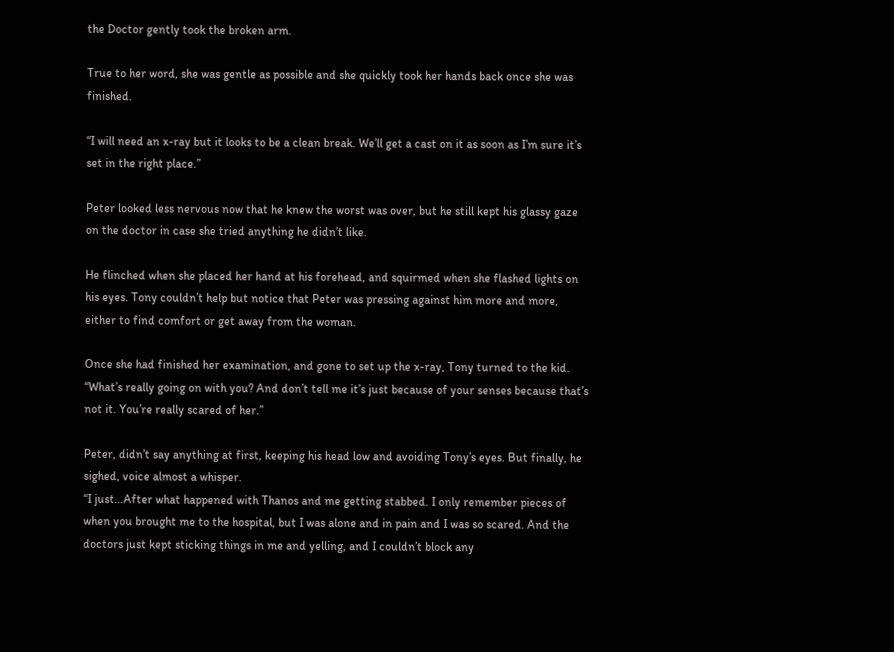the Doctor gently took the broken arm.

True to her word, she was gentle as possible and she quickly took her hands back once she was finished.

“I will need an x-ray but it looks to be a clean break. We’ll get a cast on it as soon as I’m sure it’s set in the right place.”

Peter looked less nervous now that he knew the worst was over, but he still kept his glassy gaze on the doctor in case she tried anything he didn’t like.

He flinched when she placed her hand at his forehead, and squirmed when she flashed lights on his eyes. Tony couldn’t help but notice that Peter was pressing against him more and more, either to find comfort or get away from the woman.

Once she had finished her examination, and gone to set up the x-ray, Tony turned to the kid.
“What’s really going on with you? And don’t tell me it’s just because of your senses because that’s not it. You’re really scared of her.”

Peter, didn’t say anything at first, keeping his head low and avoiding Tony’s eyes. But finally, he sighed, voice almost a whisper.
“I just…After what happened with Thanos and me getting stabbed. I only remember pieces of when you brought me to the hospital, but I was alone and in pain and I was so scared. And the doctors just kept sticking things in me and yelling, and I couldn’t block any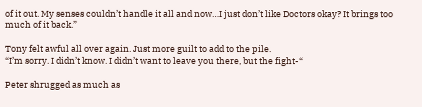of it out. My senses couldn’t handle it all and now…I just don’t like Doctors okay? It brings too much of it back.”

Tony felt awful all over again. Just more guilt to add to the pile.
“I’m sorry. I didn’t know. I didn’t want to leave you there, but the fight-“

Peter shrugged as much as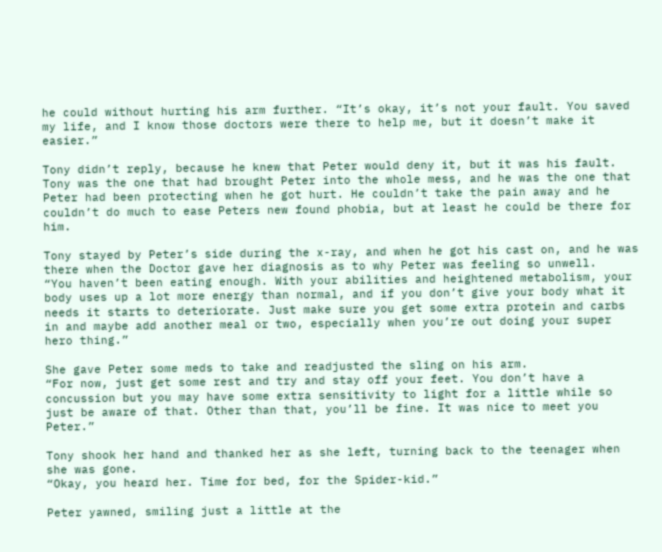he could without hurting his arm further. “It’s okay, it’s not your fault. You saved my life, and I know those doctors were there to help me, but it doesn’t make it easier.”

Tony didn’t reply, because he knew that Peter would deny it, but it was his fault. Tony was the one that had brought Peter into the whole mess, and he was the one that Peter had been protecting when he got hurt. He couldn’t take the pain away and he couldn’t do much to ease Peters new found phobia, but at least he could be there for him.

Tony stayed by Peter’s side during the x-ray, and when he got his cast on, and he was there when the Doctor gave her diagnosis as to why Peter was feeling so unwell.
“You haven’t been eating enough. With your abilities and heightened metabolism, your body uses up a lot more energy than normal, and if you don’t give your body what it needs it starts to deteriorate. Just make sure you get some extra protein and carbs in and maybe add another meal or two, especially when you’re out doing your super hero thing.”

She gave Peter some meds to take and readjusted the sling on his arm.
“For now, just get some rest and try and stay off your feet. You don’t have a concussion but you may have some extra sensitivity to light for a little while so just be aware of that. Other than that, you’ll be fine. It was nice to meet you Peter.”

Tony shook her hand and thanked her as she left, turning back to the teenager when she was gone.
“Okay, you heard her. Time for bed, for the Spider-kid.”

Peter yawned, smiling just a little at the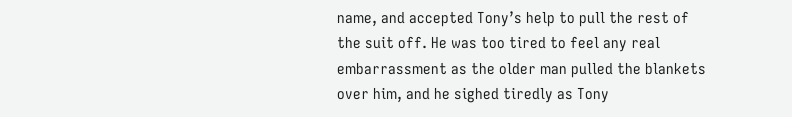name, and accepted Tony’s help to pull the rest of the suit off. He was too tired to feel any real embarrassment as the older man pulled the blankets over him, and he sighed tiredly as Tony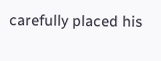carefully placed his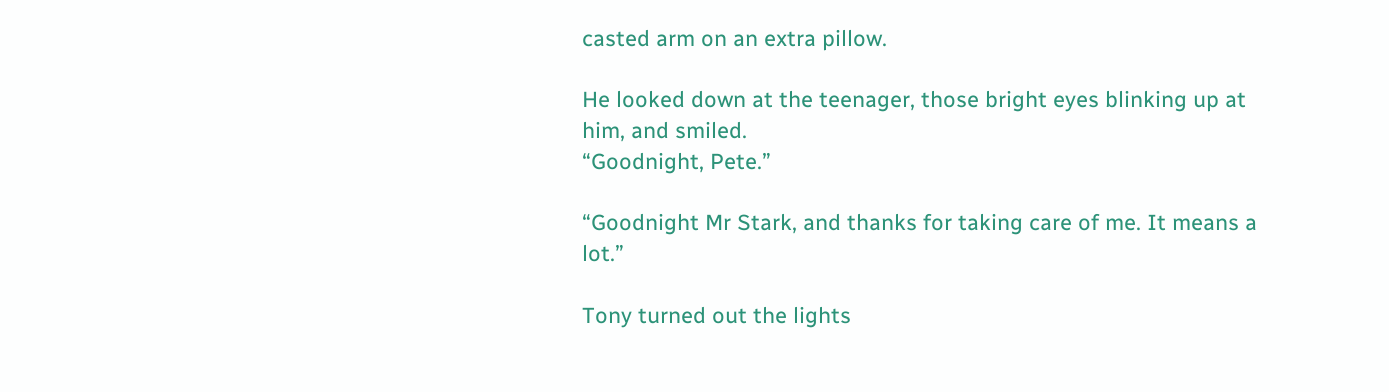casted arm on an extra pillow.

He looked down at the teenager, those bright eyes blinking up at him, and smiled.
“Goodnight, Pete.”

“Goodnight Mr Stark, and thanks for taking care of me. It means a lot.”

Tony turned out the lights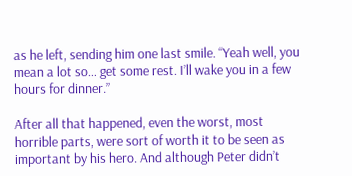as he left, sending him one last smile. “Yeah well, you mean a lot so… get some rest. I’ll wake you in a few hours for dinner.”

After all that happened, even the worst, most horrible parts, were sort of worth it to be seen as important by his hero. And although Peter didn’t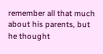remember all that much about his parents, but he thought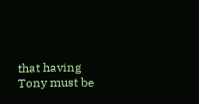that having Tony must be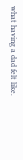what having a dad felt like.